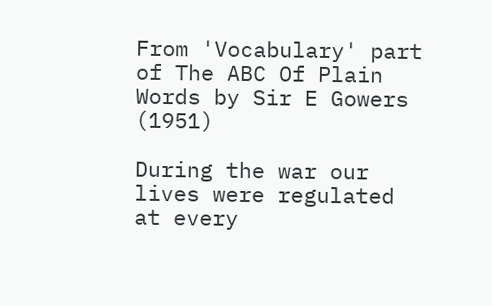From 'Vocabulary' part of The ABC Of Plain Words by Sir E Gowers (1951)

During the war our lives were regulated at every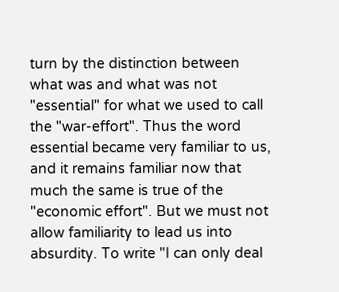turn by the distinction between what was and what was not "essential" for what we used to call the "war-effort". Thus the word essential became very familiar to us, and it remains familiar now that much the same is true of the "economic effort". But we must not allow familiarity to lead us into absurdity. To write "I can only deal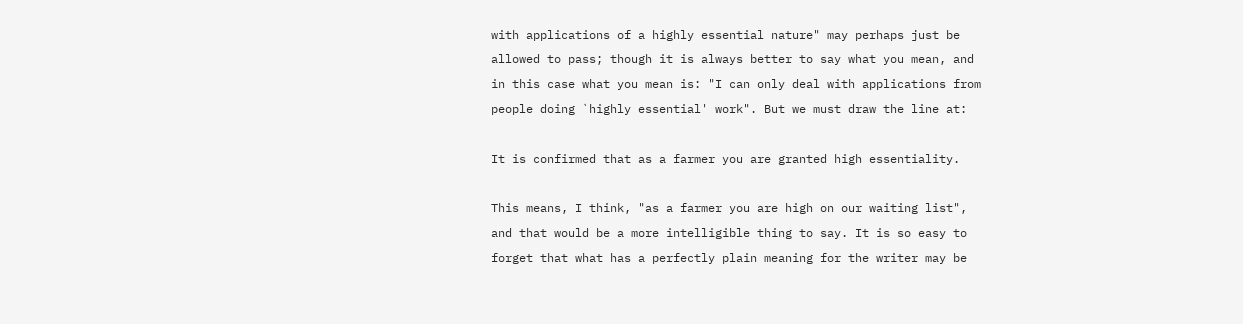with applications of a highly essential nature" may perhaps just be allowed to pass; though it is always better to say what you mean, and in this case what you mean is: "I can only deal with applications from people doing `highly essential' work". But we must draw the line at:

It is confirmed that as a farmer you are granted high essentiality.

This means, I think, "as a farmer you are high on our waiting list", and that would be a more intelligible thing to say. It is so easy to forget that what has a perfectly plain meaning for the writer may be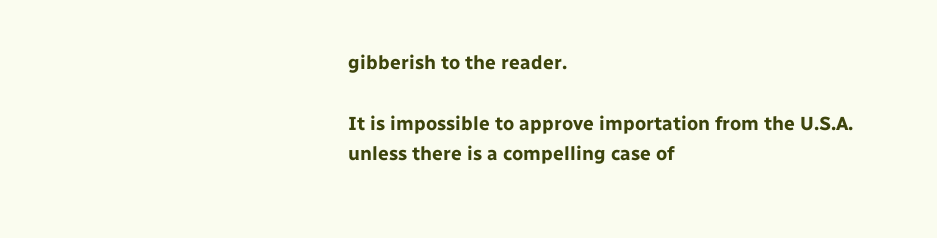gibberish to the reader.

It is impossible to approve importation from the U.S.A. unless there is a compelling case of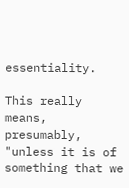essentiality.

This really means, presumably, "unless it is of something that we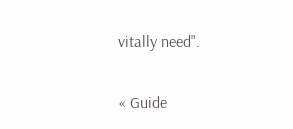vitally need".

« Guide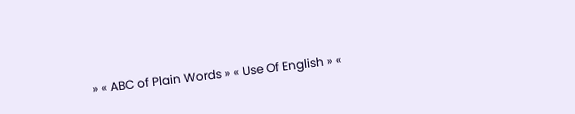» « ABC of Plain Words » « Use Of English » «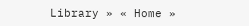Library » « Home »